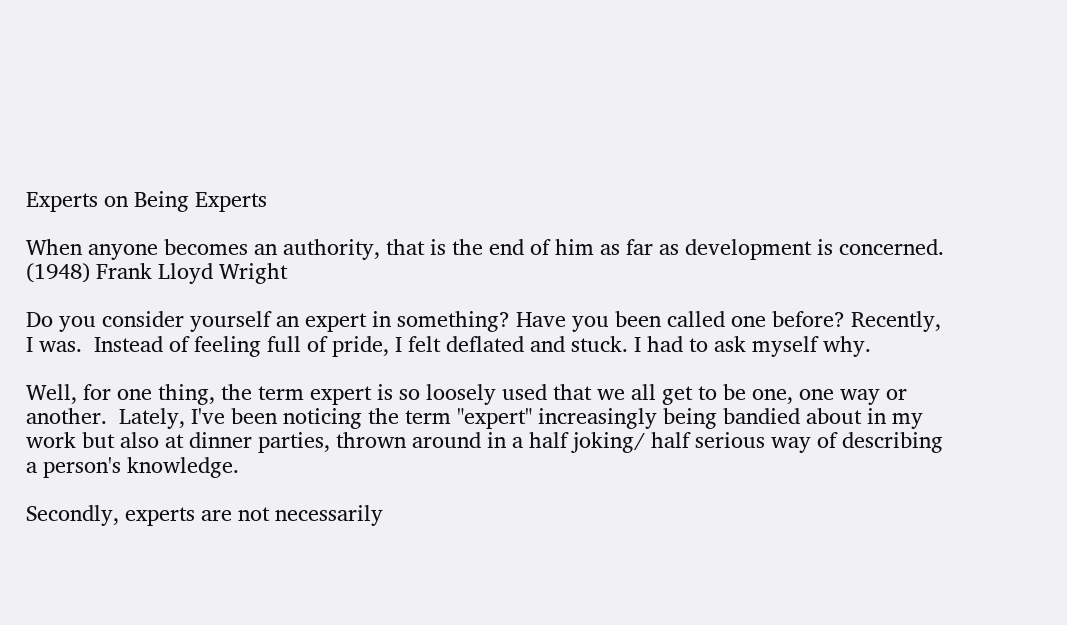Experts on Being Experts

When anyone becomes an authority, that is the end of him as far as development is concerned. (1948) Frank Lloyd Wright

Do you consider yourself an expert in something? Have you been called one before? Recently, I was.  Instead of feeling full of pride, I felt deflated and stuck. I had to ask myself why.

Well, for one thing, the term expert is so loosely used that we all get to be one, one way or another.  Lately, I've been noticing the term "expert" increasingly being bandied about in my work but also at dinner parties, thrown around in a half joking/ half serious way of describing a person's knowledge.

Secondly, experts are not necessarily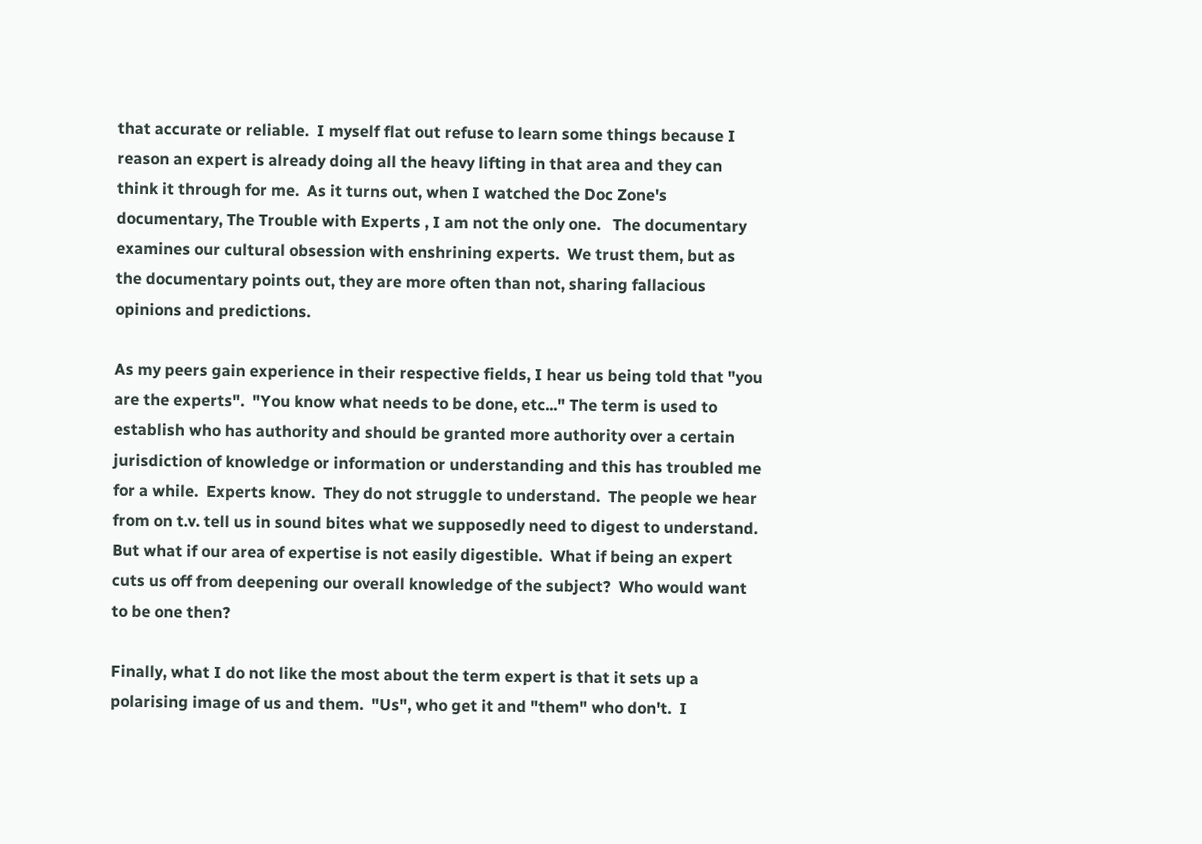that accurate or reliable.  I myself flat out refuse to learn some things because I reason an expert is already doing all the heavy lifting in that area and they can think it through for me.  As it turns out, when I watched the Doc Zone's documentary, The Trouble with Experts , I am not the only one.   The documentary examines our cultural obsession with enshrining experts.  We trust them, but as the documentary points out, they are more often than not, sharing fallacious opinions and predictions.

As my peers gain experience in their respective fields, I hear us being told that "you are the experts".  "You know what needs to be done, etc..." The term is used to establish who has authority and should be granted more authority over a certain jurisdiction of knowledge or information or understanding and this has troubled me for a while.  Experts know.  They do not struggle to understand.  The people we hear from on t.v. tell us in sound bites what we supposedly need to digest to understand.  But what if our area of expertise is not easily digestible.  What if being an expert cuts us off from deepening our overall knowledge of the subject?  Who would want to be one then?

Finally, what I do not like the most about the term expert is that it sets up a polarising image of us and them.  "Us", who get it and "them" who don't.  I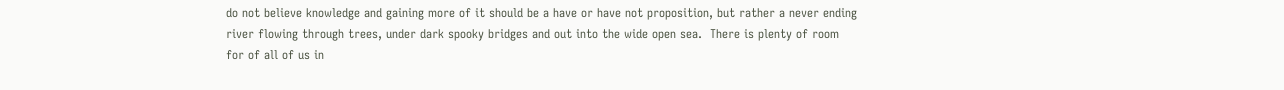do not believe knowledge and gaining more of it should be a have or have not proposition, but rather a never ending river flowing through trees, under dark spooky bridges and out into the wide open sea.  There is plenty of room for of all of us in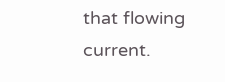that flowing current.